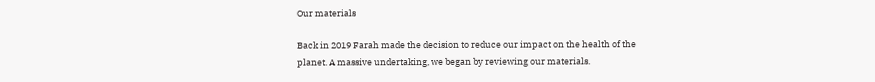Our materials

Back in 2019 Farah made the decision to reduce our impact on the health of the planet. A massive undertaking, we began by reviewing our materials.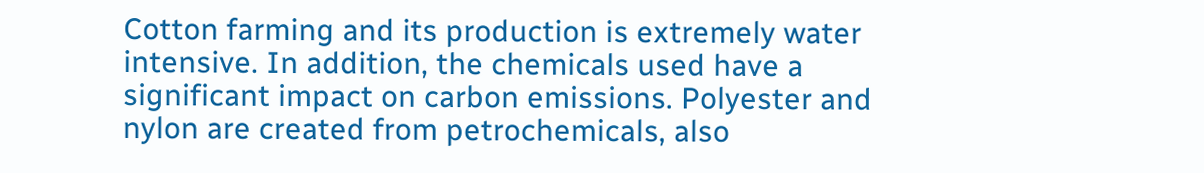Cotton farming and its production is extremely water intensive. In addition, the chemicals used have a significant impact on carbon emissions. Polyester and nylon are created from petrochemicals, also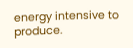energy intensive to produce.